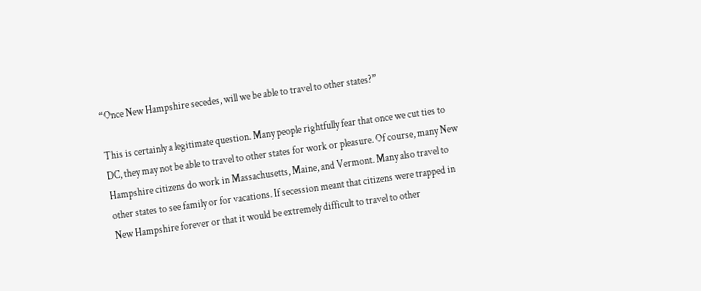“Once New Hampshire secedes, will we be able to travel to other states?”

This is certainly a legitimate question. Many people rightfully fear that once we cut ties to DC, they may not be able to travel to other states for work or pleasure. Of course, many New Hampshire citizens do work in Massachusetts, Maine, and Vermont. Many also travel to other states to see family or for vacations. If secession meant that citizens were trapped in New Hampshire forever or that it would be extremely difficult to travel to other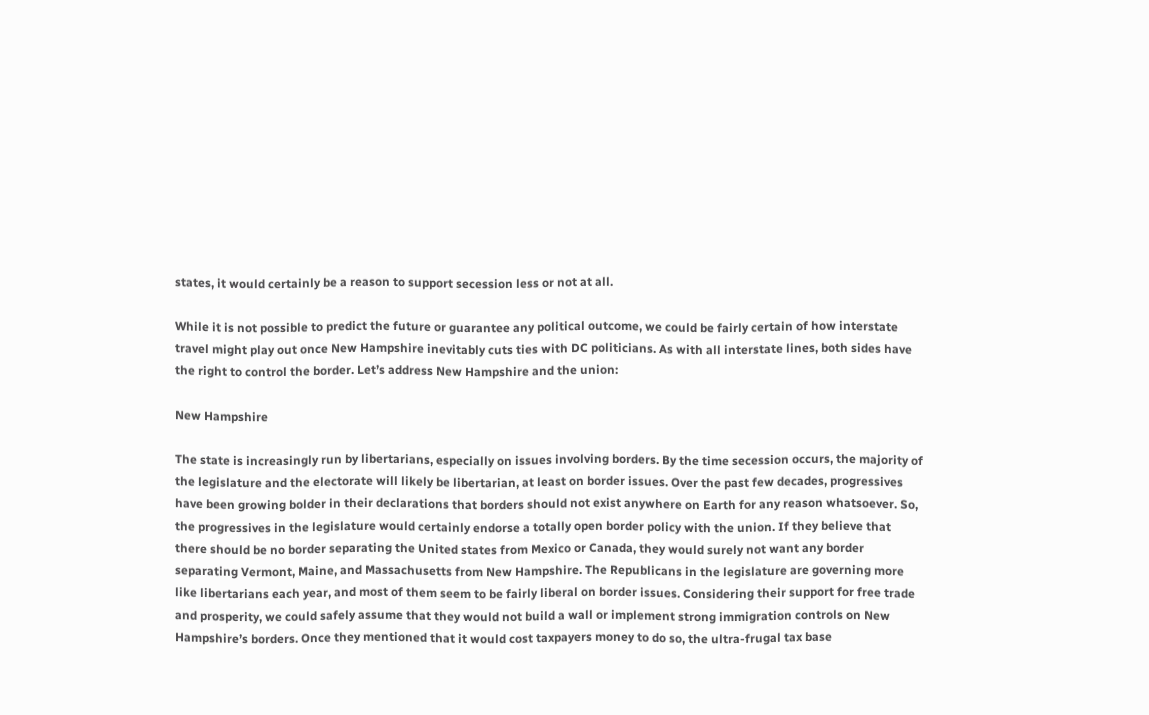states, it would certainly be a reason to support secession less or not at all.

While it is not possible to predict the future or guarantee any political outcome, we could be fairly certain of how interstate travel might play out once New Hampshire inevitably cuts ties with DC politicians. As with all interstate lines, both sides have the right to control the border. Let’s address New Hampshire and the union:

New Hampshire

The state is increasingly run by libertarians, especially on issues involving borders. By the time secession occurs, the majority of the legislature and the electorate will likely be libertarian, at least on border issues. Over the past few decades, progressives have been growing bolder in their declarations that borders should not exist anywhere on Earth for any reason whatsoever. So, the progressives in the legislature would certainly endorse a totally open border policy with the union. If they believe that there should be no border separating the United states from Mexico or Canada, they would surely not want any border separating Vermont, Maine, and Massachusetts from New Hampshire. The Republicans in the legislature are governing more like libertarians each year, and most of them seem to be fairly liberal on border issues. Considering their support for free trade and prosperity, we could safely assume that they would not build a wall or implement strong immigration controls on New Hampshire’s borders. Once they mentioned that it would cost taxpayers money to do so, the ultra-frugal tax base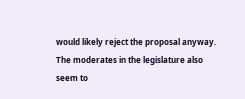would likely reject the proposal anyway. The moderates in the legislature also seem to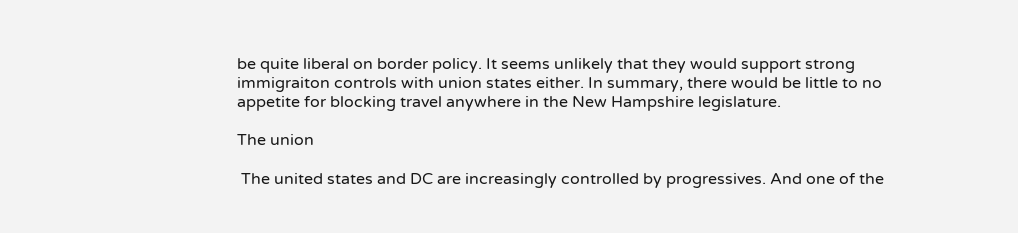be quite liberal on border policy. It seems unlikely that they would support strong immigraiton controls with union states either. In summary, there would be little to no appetite for blocking travel anywhere in the New Hampshire legislature.

The union

 The united states and DC are increasingly controlled by progressives. And one of the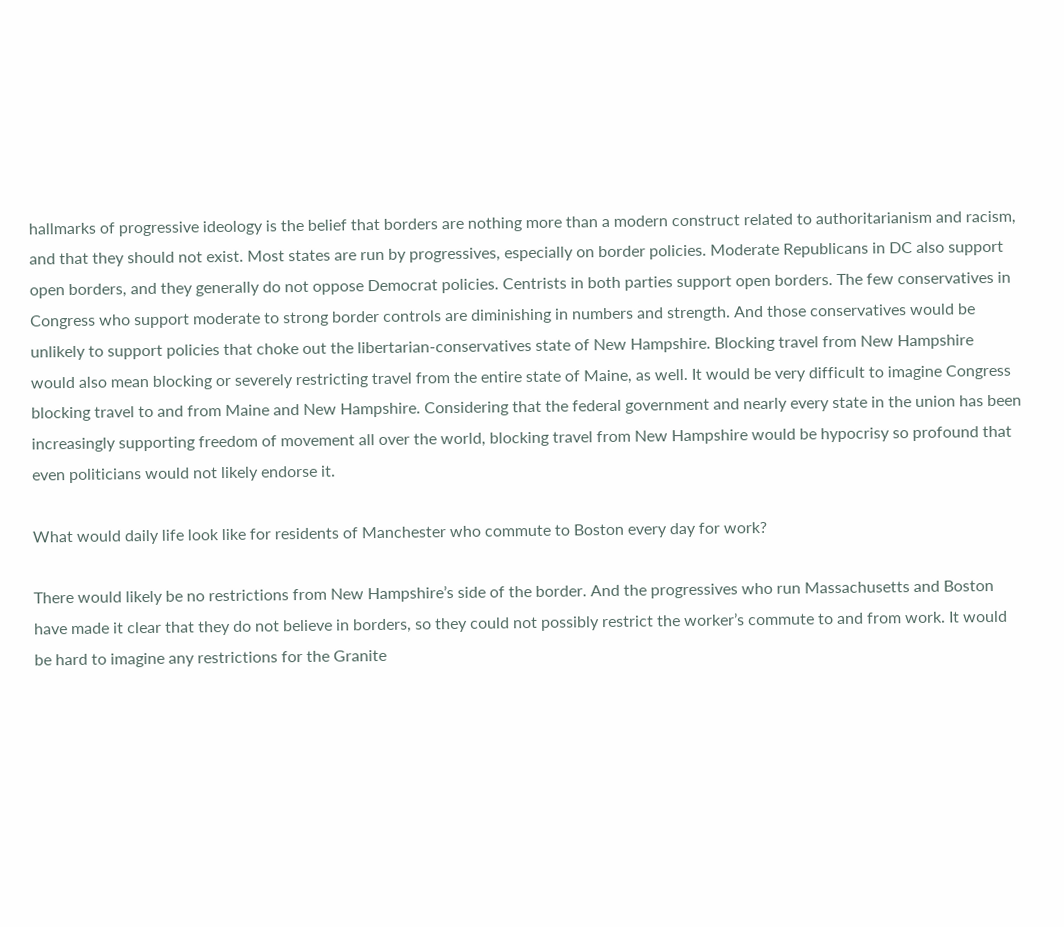hallmarks of progressive ideology is the belief that borders are nothing more than a modern construct related to authoritarianism and racism, and that they should not exist. Most states are run by progressives, especially on border policies. Moderate Republicans in DC also support open borders, and they generally do not oppose Democrat policies. Centrists in both parties support open borders. The few conservatives in Congress who support moderate to strong border controls are diminishing in numbers and strength. And those conservatives would be unlikely to support policies that choke out the libertarian-conservatives state of New Hampshire. Blocking travel from New Hampshire would also mean blocking or severely restricting travel from the entire state of Maine, as well. It would be very difficult to imagine Congress blocking travel to and from Maine and New Hampshire. Considering that the federal government and nearly every state in the union has been increasingly supporting freedom of movement all over the world, blocking travel from New Hampshire would be hypocrisy so profound that even politicians would not likely endorse it.

What would daily life look like for residents of Manchester who commute to Boston every day for work?

There would likely be no restrictions from New Hampshire’s side of the border. And the progressives who run Massachusetts and Boston have made it clear that they do not believe in borders, so they could not possibly restrict the worker’s commute to and from work. It would be hard to imagine any restrictions for the Granite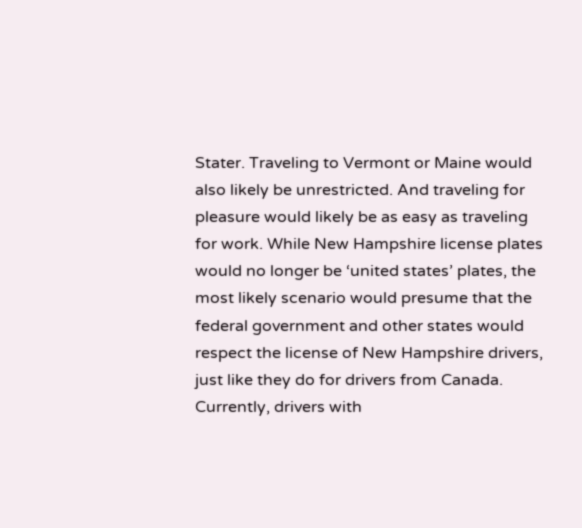Stater. Traveling to Vermont or Maine would also likely be unrestricted. And traveling for pleasure would likely be as easy as traveling for work. While New Hampshire license plates would no longer be ‘united states’ plates, the most likely scenario would presume that the federal government and other states would respect the license of New Hampshire drivers, just like they do for drivers from Canada. Currently, drivers with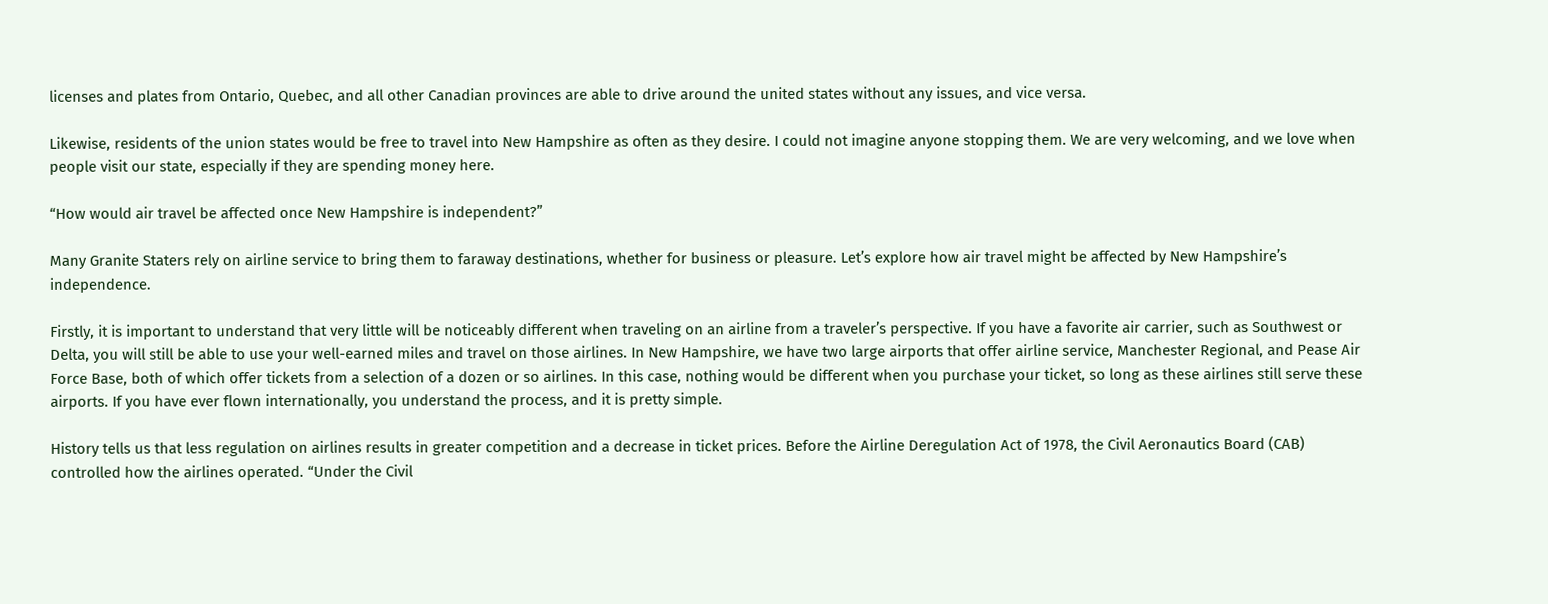licenses and plates from Ontario, Quebec, and all other Canadian provinces are able to drive around the united states without any issues, and vice versa.

Likewise, residents of the union states would be free to travel into New Hampshire as often as they desire. I could not imagine anyone stopping them. We are very welcoming, and we love when people visit our state, especially if they are spending money here.

“How would air travel be affected once New Hampshire is independent?”

Many Granite Staters rely on airline service to bring them to faraway destinations, whether for business or pleasure. Let’s explore how air travel might be affected by New Hampshire’s independence.

Firstly, it is important to understand that very little will be noticeably different when traveling on an airline from a traveler’s perspective. If you have a favorite air carrier, such as Southwest or Delta, you will still be able to use your well-earned miles and travel on those airlines. In New Hampshire, we have two large airports that offer airline service, Manchester Regional, and Pease Air Force Base, both of which offer tickets from a selection of a dozen or so airlines. In this case, nothing would be different when you purchase your ticket, so long as these airlines still serve these airports. If you have ever flown internationally, you understand the process, and it is pretty simple.

History tells us that less regulation on airlines results in greater competition and a decrease in ticket prices. Before the Airline Deregulation Act of 1978, the Civil Aeronautics Board (CAB) controlled how the airlines operated. “Under the Civil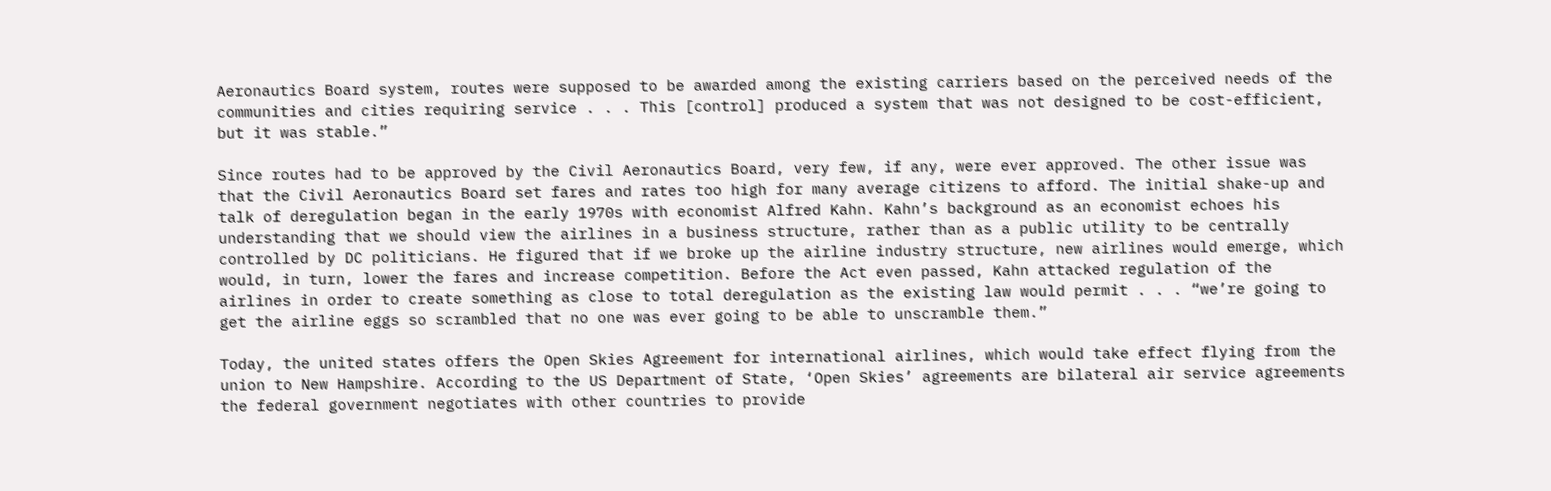Aeronautics Board system, routes were supposed to be awarded among the existing carriers based on the perceived needs of the communities and cities requiring service . . . This [control] produced a system that was not designed to be cost-efficient, but it was stable.”

Since routes had to be approved by the Civil Aeronautics Board, very few, if any, were ever approved. The other issue was that the Civil Aeronautics Board set fares and rates too high for many average citizens to afford. The initial shake-up and talk of deregulation began in the early 1970s with economist Alfred Kahn. Kahn’s background as an economist echoes his understanding that we should view the airlines in a business structure, rather than as a public utility to be centrally controlled by DC politicians. He figured that if we broke up the airline industry structure, new airlines would emerge, which would, in turn, lower the fares and increase competition. Before the Act even passed, Kahn attacked regulation of the airlines in order to create something as close to total deregulation as the existing law would permit . . . “we’re going to get the airline eggs so scrambled that no one was ever going to be able to unscramble them.”

Today, the united states offers the Open Skies Agreement for international airlines, which would take effect flying from the union to New Hampshire. According to the US Department of State, ‘Open Skies’ agreements are bilateral air service agreements the federal government negotiates with other countries to provide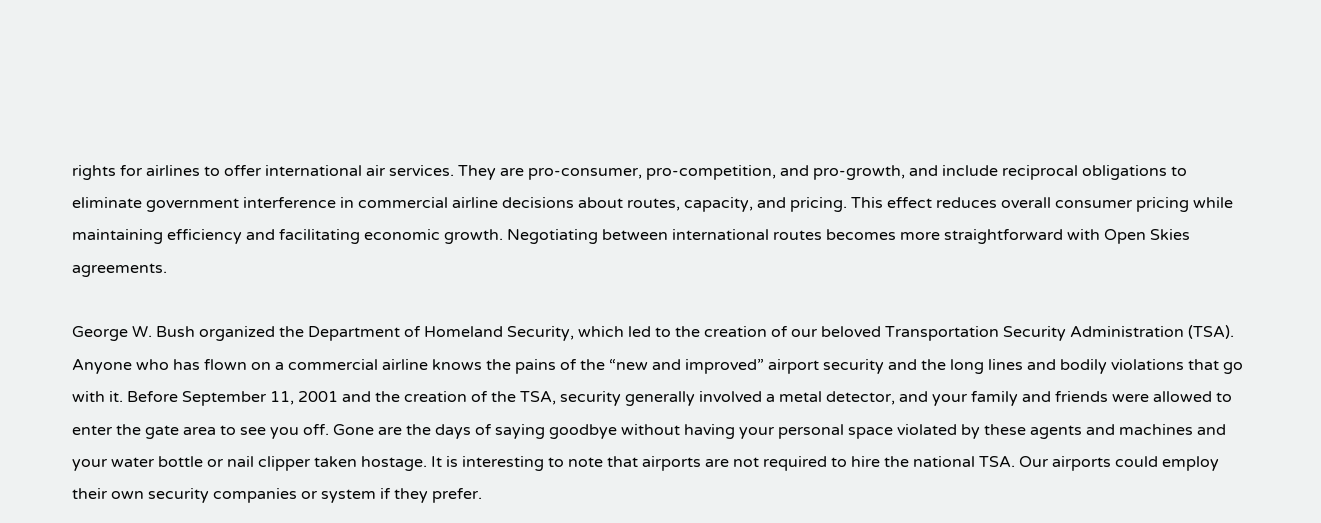rights for airlines to offer international air services. They are pro-consumer, pro-competition, and pro-growth, and include reciprocal obligations to eliminate government interference in commercial airline decisions about routes, capacity, and pricing. This effect reduces overall consumer pricing while maintaining efficiency and facilitating economic growth. Negotiating between international routes becomes more straightforward with Open Skies agreements.

George W. Bush organized the Department of Homeland Security, which led to the creation of our beloved Transportation Security Administration (TSA). Anyone who has flown on a commercial airline knows the pains of the “new and improved” airport security and the long lines and bodily violations that go with it. Before September 11, 2001 and the creation of the TSA, security generally involved a metal detector, and your family and friends were allowed to enter the gate area to see you off. Gone are the days of saying goodbye without having your personal space violated by these agents and machines and your water bottle or nail clipper taken hostage. It is interesting to note that airports are not required to hire the national TSA. Our airports could employ their own security companies or system if they prefer.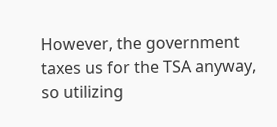However, the government taxes us for the TSA anyway, so utilizing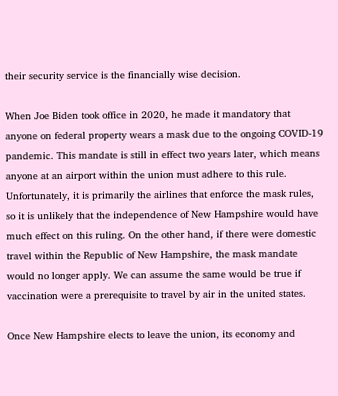their security service is the financially wise decision.

When Joe Biden took office in 2020, he made it mandatory that anyone on federal property wears a mask due to the ongoing COVID-19 pandemic. This mandate is still in effect two years later, which means anyone at an airport within the union must adhere to this rule. Unfortunately, it is primarily the airlines that enforce the mask rules, so it is unlikely that the independence of New Hampshire would have much effect on this ruling. On the other hand, if there were domestic travel within the Republic of New Hampshire, the mask mandate would no longer apply. We can assume the same would be true if vaccination were a prerequisite to travel by air in the united states.

Once New Hampshire elects to leave the union, its economy and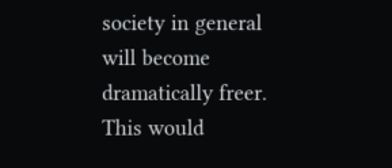society in general will become dramatically freer. This would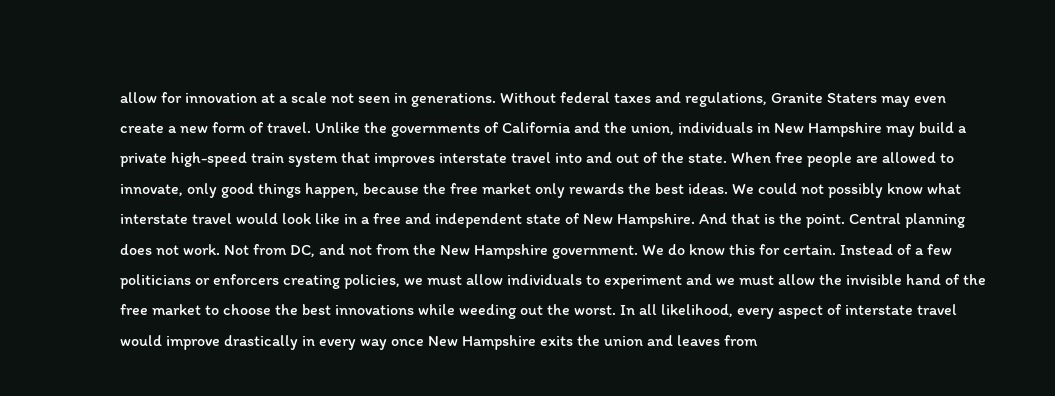allow for innovation at a scale not seen in generations. Without federal taxes and regulations, Granite Staters may even create a new form of travel. Unlike the governments of California and the union, individuals in New Hampshire may build a private high-speed train system that improves interstate travel into and out of the state. When free people are allowed to innovate, only good things happen, because the free market only rewards the best ideas. We could not possibly know what interstate travel would look like in a free and independent state of New Hampshire. And that is the point. Central planning does not work. Not from DC, and not from the New Hampshire government. We do know this for certain. Instead of a few politicians or enforcers creating policies, we must allow individuals to experiment and we must allow the invisible hand of the free market to choose the best innovations while weeding out the worst. In all likelihood, every aspect of interstate travel would improve drastically in every way once New Hampshire exits the union and leaves from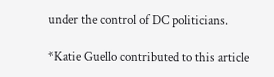under the control of DC politicians.

*Katie Guello contributed to this article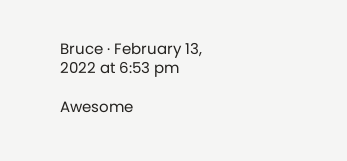Bruce · February 13, 2022 at 6:53 pm

Awesome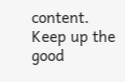content. Keep up the good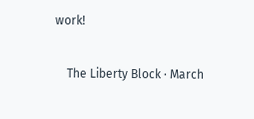work!

    The Liberty Block · March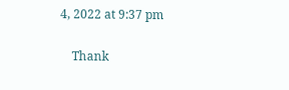4, 2022 at 9:37 pm

    Thank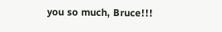you so much, Bruce!!!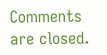Comments are closed.